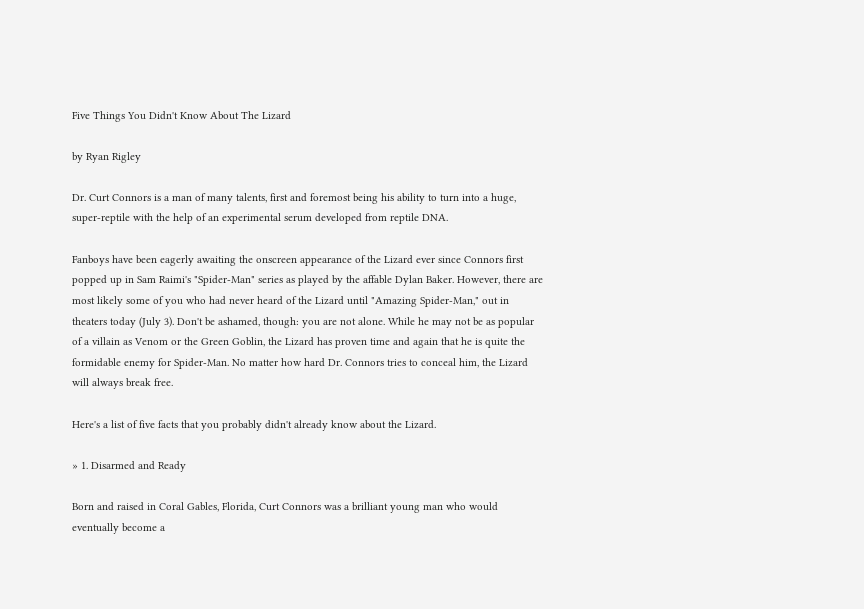Five Things You Didn't Know About The Lizard

by Ryan Rigley

Dr. Curt Connors is a man of many talents, first and foremost being his ability to turn into a huge, super-reptile with the help of an experimental serum developed from reptile DNA.

Fanboys have been eagerly awaiting the onscreen appearance of the Lizard ever since Connors first popped up in Sam Raimi's "Spider-Man" series as played by the affable Dylan Baker. However, there are most likely some of you who had never heard of the Lizard until "Amazing Spider-Man," out in theaters today (July 3). Don't be ashamed, though: you are not alone. While he may not be as popular of a villain as Venom or the Green Goblin, the Lizard has proven time and again that he is quite the formidable enemy for Spider-Man. No matter how hard Dr. Connors tries to conceal him, the Lizard will always break free.

Here's a list of five facts that you probably didn't already know about the Lizard.

» 1. Disarmed and Ready

Born and raised in Coral Gables, Florida, Curt Connors was a brilliant young man who would eventually become a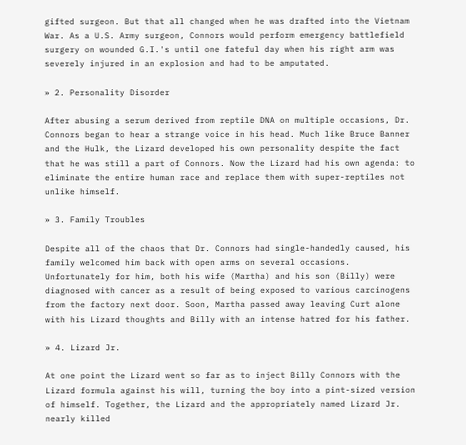gifted surgeon. But that all changed when he was drafted into the Vietnam War. As a U.S. Army surgeon, Connors would perform emergency battlefield surgery on wounded G.I.'s until one fateful day when his right arm was severely injured in an explosion and had to be amputated.

» 2. Personality Disorder

After abusing a serum derived from reptile DNA on multiple occasions, Dr. Connors began to hear a strange voice in his head. Much like Bruce Banner and the Hulk, the Lizard developed his own personality despite the fact that he was still a part of Connors. Now the Lizard had his own agenda: to eliminate the entire human race and replace them with super-reptiles not unlike himself.

» 3. Family Troubles

Despite all of the chaos that Dr. Connors had single-handedly caused, his family welcomed him back with open arms on several occasions. Unfortunately for him, both his wife (Martha) and his son (Billy) were diagnosed with cancer as a result of being exposed to various carcinogens from the factory next door. Soon, Martha passed away leaving Curt alone with his Lizard thoughts and Billy with an intense hatred for his father.

» 4. Lizard Jr.

At one point the Lizard went so far as to inject Billy Connors with the Lizard formula against his will, turning the boy into a pint-sized version of himself. Together, the Lizard and the appropriately named Lizard Jr. nearly killed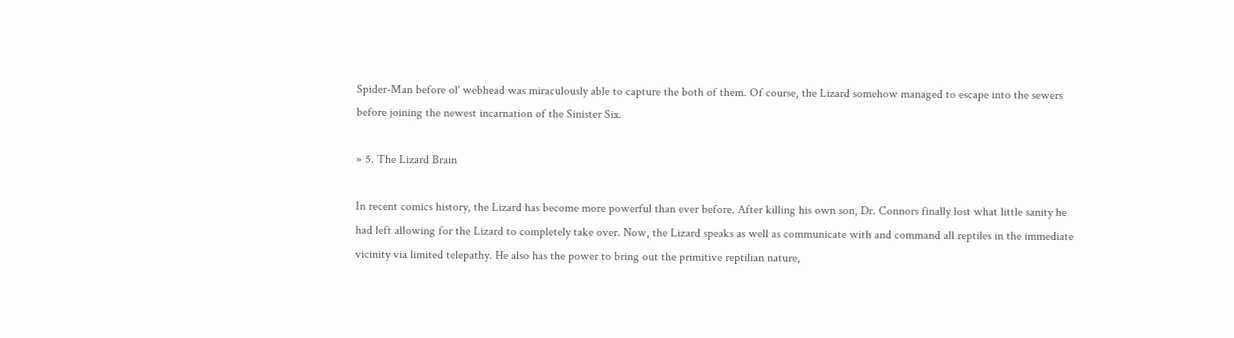Spider-Man before ol' webhead was miraculously able to capture the both of them. Of course, the Lizard somehow managed to escape into the sewers before joining the newest incarnation of the Sinister Six.

» 5. The Lizard Brain

In recent comics history, the Lizard has become more powerful than ever before. After killing his own son, Dr. Connors finally lost what little sanity he had left allowing for the Lizard to completely take over. Now, the Lizard speaks as well as communicate with and command all reptiles in the immediate vicinity via limited telepathy. He also has the power to bring out the primitive reptilian nature,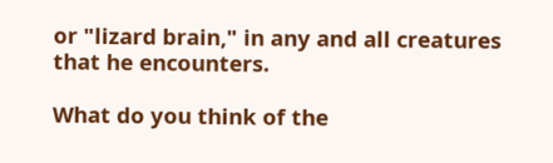or "lizard brain," in any and all creatures that he encounters.

What do you think of the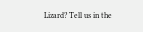Lizard? Tell us in the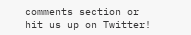comments section or hit us up on Twitter!